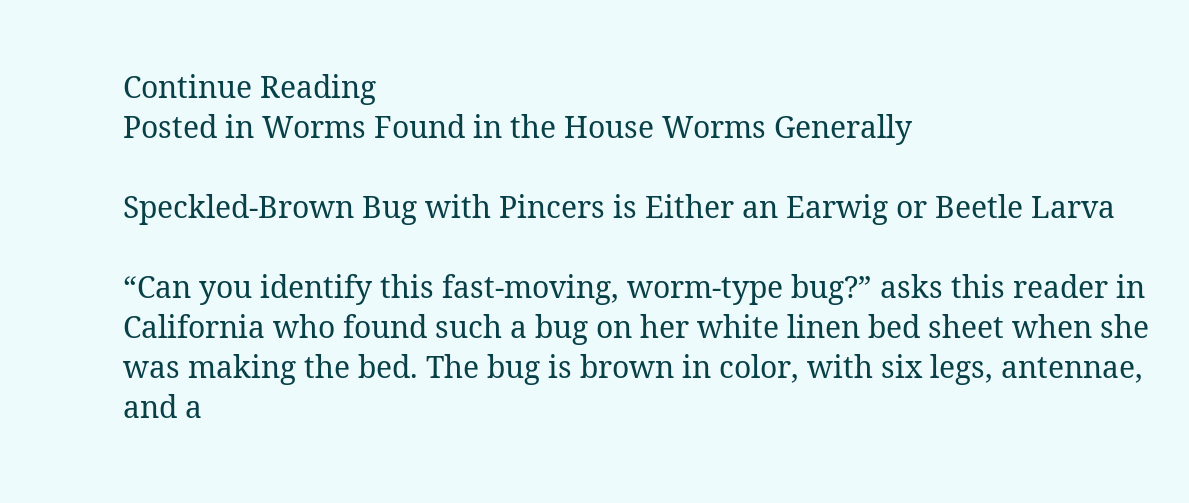Continue Reading
Posted in Worms Found in the House Worms Generally

Speckled-Brown Bug with Pincers is Either an Earwig or Beetle Larva

“Can you identify this fast-moving, worm-type bug?” asks this reader in California who found such a bug on her white linen bed sheet when she was making the bed. The bug is brown in color, with six legs, antennae, and a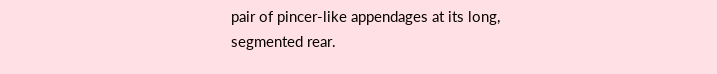pair of pincer-like appendages at its long, segmented rear.